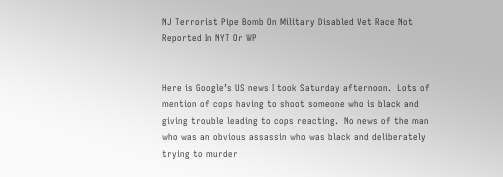NJ Terrorist Pipe Bomb On Military Disabled Vet Race Not Reported In NYT Or WP


Here is Google’s US news I took Saturday afternoon.  Lots of mention of cops having to shoot someone who is black and giving trouble leading to cops reacting.  No news of the man who was an obvious assassin who was black and deliberately trying to murder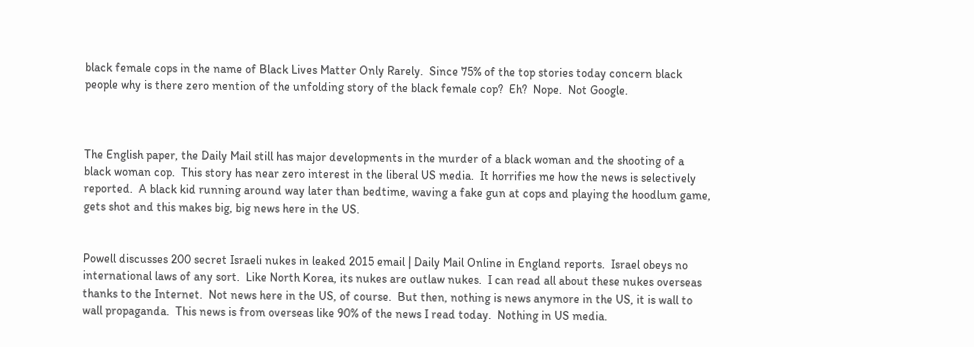black female cops in the name of Black Lives Matter Only Rarely.  Since 75% of the top stories today concern black people why is there zero mention of the unfolding story of the black female cop?  Eh?  Nope.  Not Google.



The English paper, the Daily Mail still has major developments in the murder of a black woman and the shooting of a black woman cop.  This story has near zero interest in the liberal US media.  It horrifies me how the news is selectively reported.  A black kid running around way later than bedtime, waving a fake gun at cops and playing the hoodlum game, gets shot and this makes big, big news here in the US.


Powell discusses 200 secret Israeli nukes in leaked 2015 email | Daily Mail Online in England reports.  Israel obeys no international laws of any sort.  Like North Korea, its nukes are outlaw nukes.  I can read all about these nukes overseas thanks to the Internet.  Not news here in the US, of course.  But then, nothing is news anymore in the US, it is wall to wall propaganda.  This news is from overseas like 90% of the news I read today.  Nothing in US media.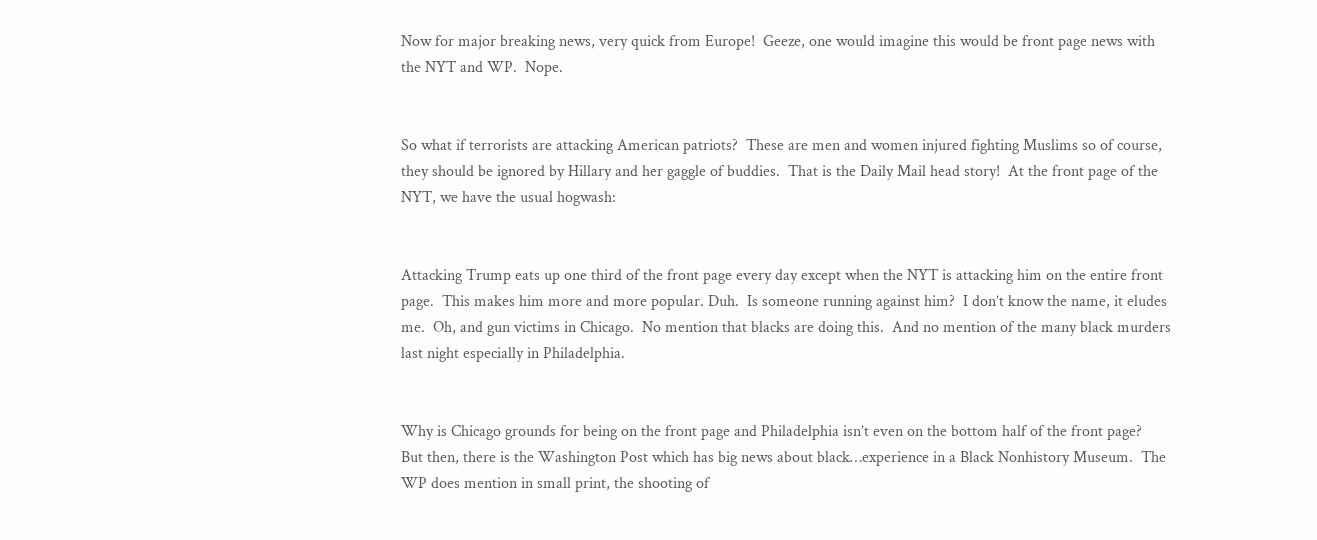Now for major breaking news, very quick from Europe!  Geeze, one would imagine this would be front page news with the NYT and WP.  Nope.


So what if terrorists are attacking American patriots?  These are men and women injured fighting Muslims so of course, they should be ignored by Hillary and her gaggle of buddies.  That is the Daily Mail head story!  At the front page of the NYT, we have the usual hogwash:


Attacking Trump eats up one third of the front page every day except when the NYT is attacking him on the entire front page.  This makes him more and more popular. Duh.  Is someone running against him?  I don’t know the name, it eludes me.  Oh, and gun victims in Chicago.  No mention that blacks are doing this.  And no mention of the many black murders last night especially in Philadelphia.


Why is Chicago grounds for being on the front page and Philadelphia isn’t even on the bottom half of the front page?  But then, there is the Washington Post which has big news about black…experience in a Black Nonhistory Museum.  The WP does mention in small print, the shooting of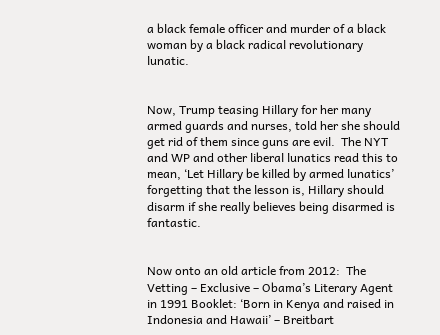a black female officer and murder of a black woman by a black radical revolutionary lunatic.


Now, Trump teasing Hillary for her many armed guards and nurses, told her she should get rid of them since guns are evil.  The NYT and WP and other liberal lunatics read this to mean, ‘Let Hillary be killed by armed lunatics’ forgetting that the lesson is, Hillary should disarm if she really believes being disarmed is fantastic.


Now onto an old article from 2012:  The Vetting – Exclusive – Obama’s Literary Agent in 1991 Booklet: ‘Born in Kenya and raised in Indonesia and Hawaii’ – Breitbart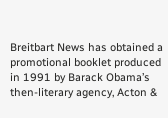Breitbart News has obtained a promotional booklet produced in 1991 by Barack Obama’s then-literary agency, Acton &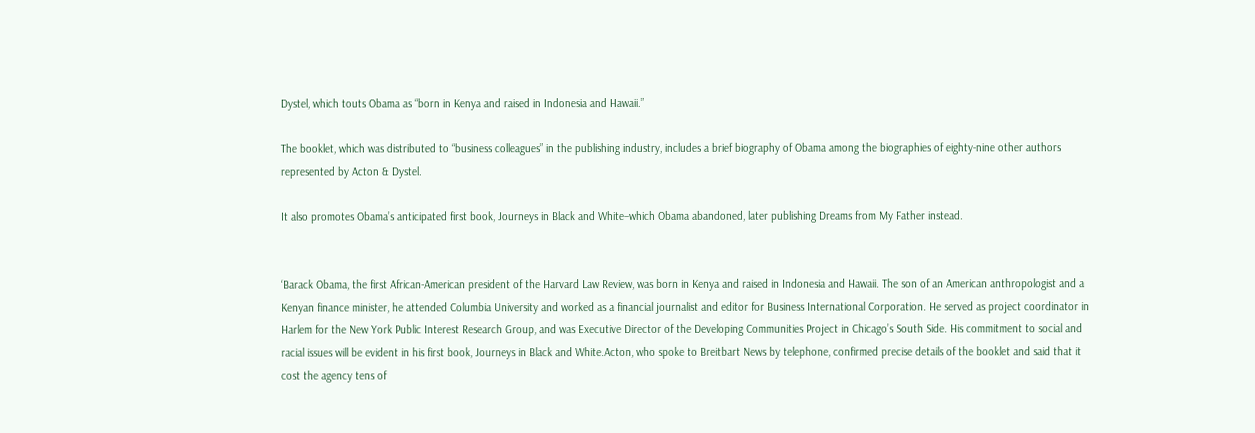Dystel, which touts Obama as “born in Kenya and raised in Indonesia and Hawaii.”

The booklet, which was distributed to “business colleagues” in the publishing industry, includes a brief biography of Obama among the biographies of eighty-nine other authors represented by Acton & Dystel.

It also promotes Obama’s anticipated first book, Journeys in Black and White–which Obama abandoned, later publishing Dreams from My Father instead.


‘Barack Obama, the first African-American president of the Harvard Law Review, was born in Kenya and raised in Indonesia and Hawaii. The son of an American anthropologist and a Kenyan finance minister, he attended Columbia University and worked as a financial journalist and editor for Business International Corporation. He served as project coordinator in Harlem for the New York Public Interest Research Group, and was Executive Director of the Developing Communities Project in Chicago’s South Side. His commitment to social and racial issues will be evident in his first book, Journeys in Black and White.Acton, who spoke to Breitbart News by telephone, confirmed precise details of the booklet and said that it cost the agency tens of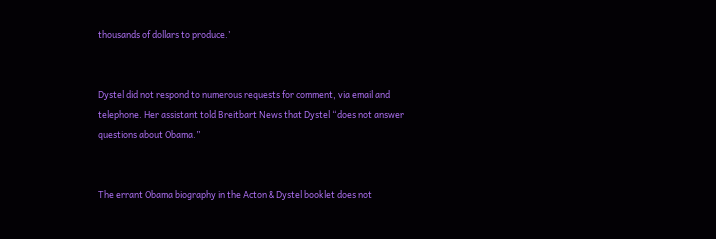thousands of dollars to produce.’


Dystel did not respond to numerous requests for comment, via email and telephone. Her assistant told Breitbart News that Dystel “does not answer questions about Obama.”


The errant Obama biography in the Acton & Dystel booklet does not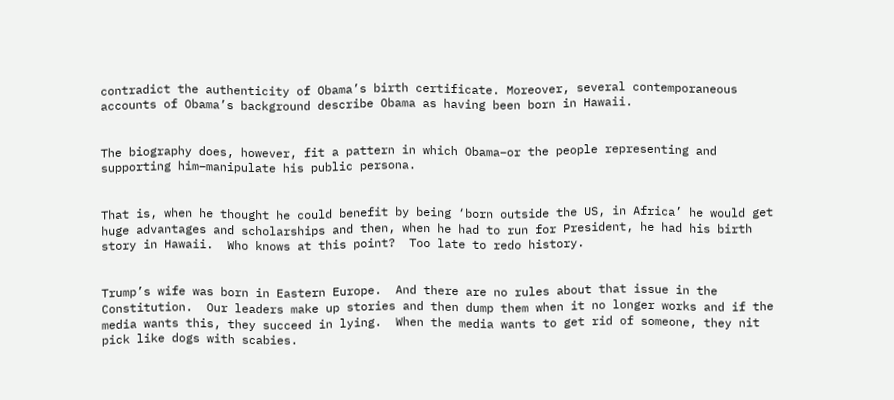contradict the authenticity of Obama’s birth certificate. Moreover, several contemporaneous accounts of Obama’s background describe Obama as having been born in Hawaii.


The biography does, however, fit a pattern in which Obama–or the people representing and supporting him–manipulate his public persona.


That is, when he thought he could benefit by being ‘born outside the US, in Africa’ he would get huge advantages and scholarships and then, when he had to run for President, he had his birth story in Hawaii.  Who knows at this point?  Too late to redo history.


Trump’s wife was born in Eastern Europe.  And there are no rules about that issue in the Constitution.  Our leaders make up stories and then dump them when it no longer works and if the media wants this, they succeed in lying.  When the media wants to get rid of someone, they nit pick like dogs with scabies.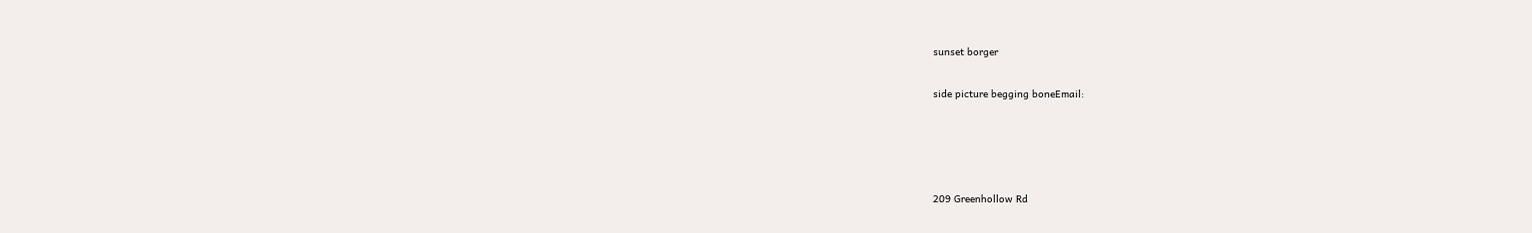sunset borger

side picture begging boneEmail:




209 Greenhollow Rd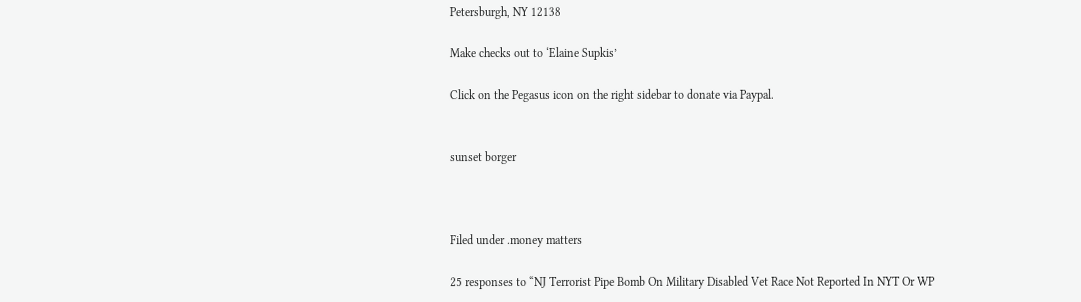Petersburgh, NY 12138

Make checks out to ‘Elaine Supkis’

Click on the Pegasus icon on the right sidebar to donate via Paypal.


sunset borger



Filed under .money matters

25 responses to “NJ Terrorist Pipe Bomb On Military Disabled Vet Race Not Reported In NYT Or WP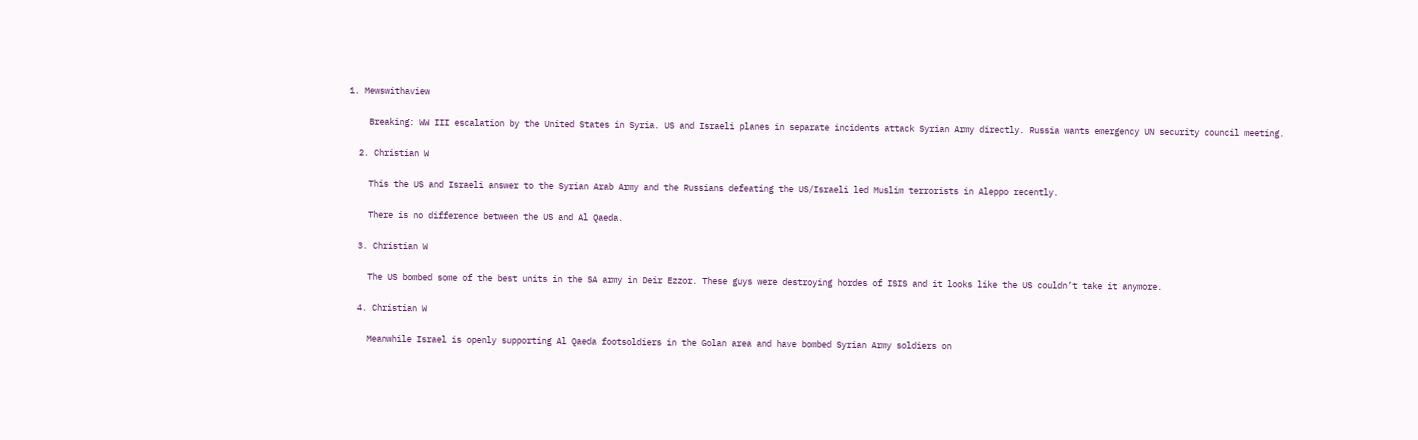1. Mewswithaview

    Breaking: WW III escalation by the United States in Syria. US and Israeli planes in separate incidents attack Syrian Army directly. Russia wants emergency UN security council meeting.

  2. Christian W

    This the US and Israeli answer to the Syrian Arab Army and the Russians defeating the US/Israeli led Muslim terrorists in Aleppo recently.

    There is no difference between the US and Al Qaeda.

  3. Christian W

    The US bombed some of the best units in the SA army in Deir Ezzor. These guys were destroying hordes of ISIS and it looks like the US couldn’t take it anymore.

  4. Christian W

    Meanwhile Israel is openly supporting Al Qaeda footsoldiers in the Golan area and have bombed Syrian Army soldiers on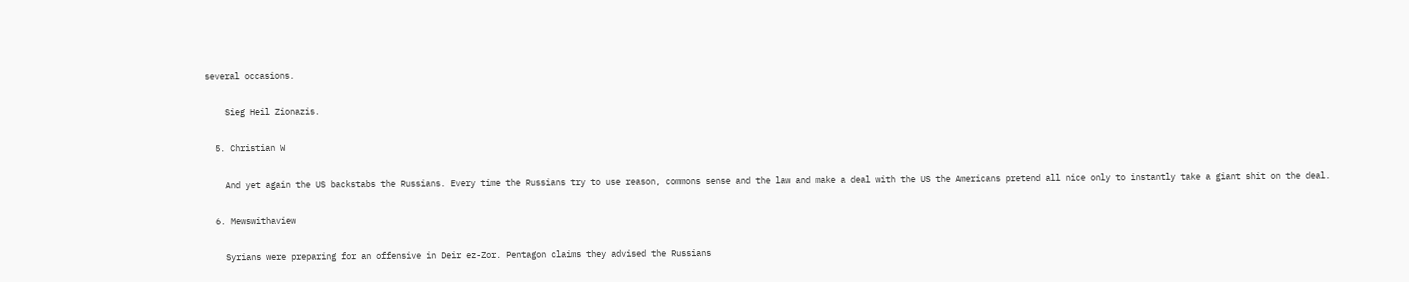several occasions.

    Sieg Heil Zionazis.

  5. Christian W

    And yet again the US backstabs the Russians. Every time the Russians try to use reason, commons sense and the law and make a deal with the US the Americans pretend all nice only to instantly take a giant shit on the deal.

  6. Mewswithaview

    Syrians were preparing for an offensive in Deir ez-Zor. Pentagon claims they advised the Russians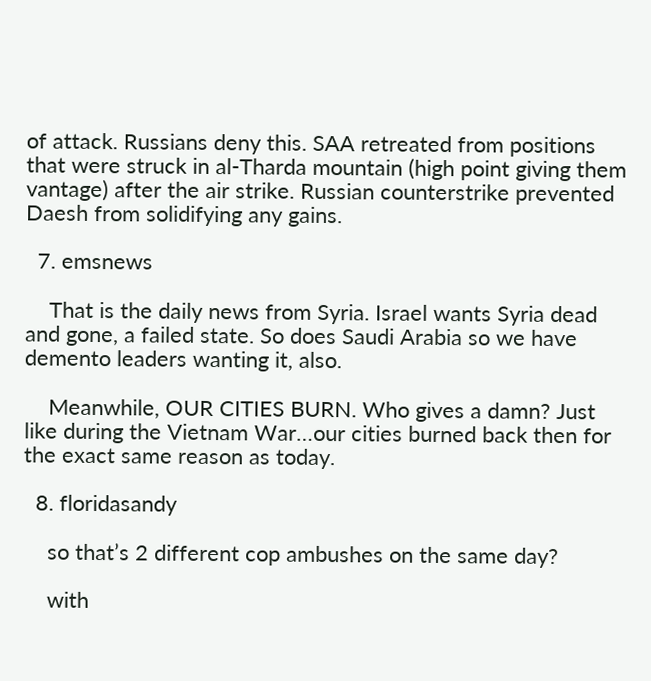of attack. Russians deny this. SAA retreated from positions that were struck in al-Tharda mountain (high point giving them vantage) after the air strike. Russian counterstrike prevented Daesh from solidifying any gains.

  7. emsnews

    That is the daily news from Syria. Israel wants Syria dead and gone, a failed state. So does Saudi Arabia so we have demento leaders wanting it, also.

    Meanwhile, OUR CITIES BURN. Who gives a damn? Just like during the Vietnam War…our cities burned back then for the exact same reason as today.

  8. floridasandy

    so that’s 2 different cop ambushes on the same day?

    with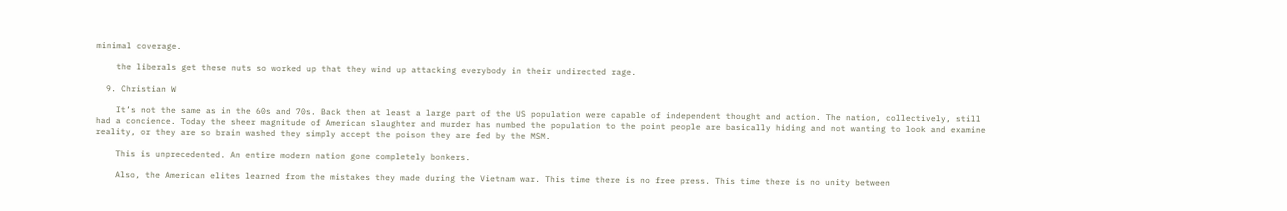minimal coverage.

    the liberals get these nuts so worked up that they wind up attacking everybody in their undirected rage.

  9. Christian W

    It’s not the same as in the 60s and 70s. Back then at least a large part of the US population were capable of independent thought and action. The nation, collectively, still had a concience. Today the sheer magnitude of American slaughter and murder has numbed the population to the point people are basically hiding and not wanting to look and examine reality, or they are so brain washed they simply accept the poison they are fed by the MSM.

    This is unprecedented. An entire modern nation gone completely bonkers.

    Also, the American elites learned from the mistakes they made during the Vietnam war. This time there is no free press. This time there is no unity between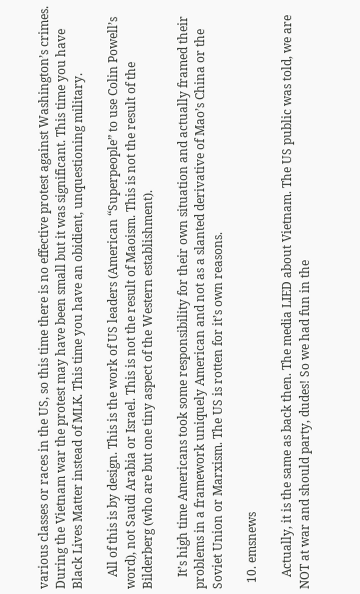various classes or races in the US, so this time there is no effective protest against Washington’s crimes. During the Vietnam war the protest may have been small but it was significant. This time you have Black Lives Matter instead of MLK. This time you have an obidient, unquestioning military.

    All of this is by design. This is the work of US leaders (American “Superpeople” to use Colin Powell’s word), not Saudi Arabia or Israel. This is not the result of Maoism. This is not the result of the Bilderberg (who are but one tiny aspect of the Western establishment).

    It’s high time Americans took some responsibility for their own situation and actually framed their problems in a framework uniquely American and not as a slanted derivative of Mao’s China or the Soviet Union or Marxism. The US is rotten for it’s own reasons.

  10. emsnews

    Actually, it is the same as back then. The media LIED about Vietnam. The US public was told, we are NOT at war and should party, dudes! So we had fun in the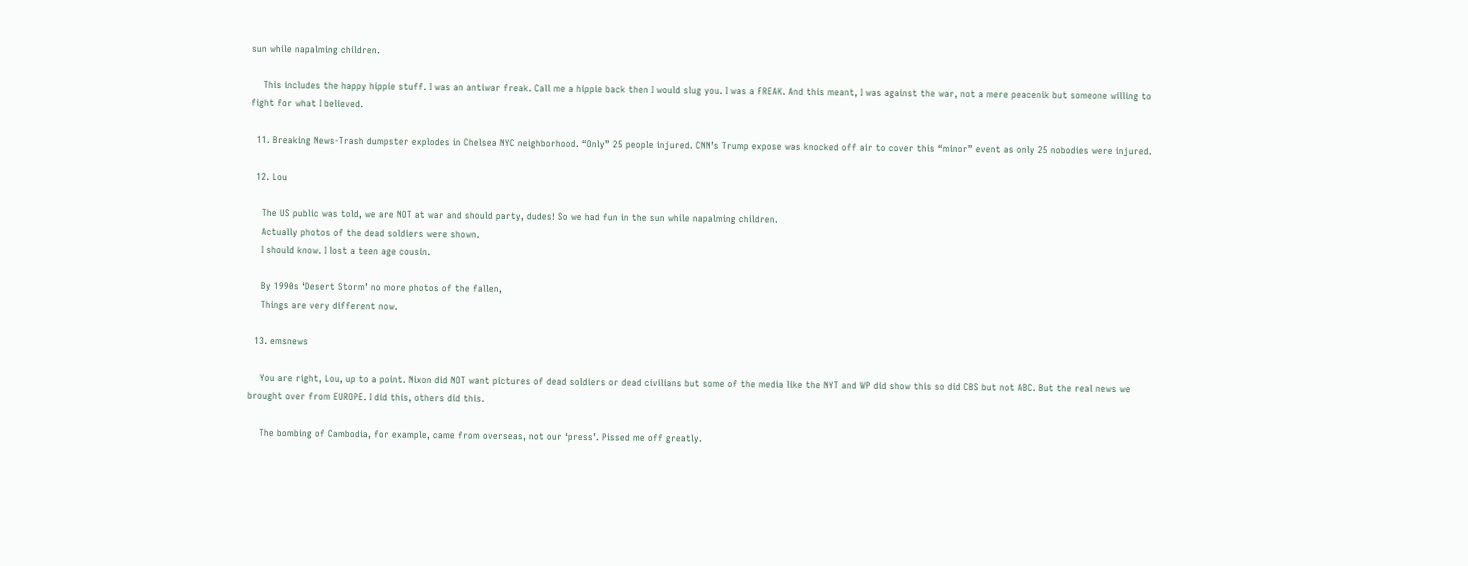sun while napalming children.

    This includes the happy hippie stuff. I was an antiwar freak. Call me a hippie back then I would slug you. I was a FREAK. And this meant, I was against the war, not a mere peacenik but someone willing to fight for what I believed.

  11. Breaking News-Trash dumpster explodes in Chelsea NYC neighborhood. “Only” 25 people injured. CNN’s Trump expose was knocked off air to cover this “minor” event as only 25 nobodies were injured.

  12. Lou

    The US public was told, we are NOT at war and should party, dudes! So we had fun in the sun while napalming children.
    Actually photos of the dead soldiers were shown.
    I should know. I lost a teen age cousin.

    By 1990s ‘Desert Storm’ no more photos of the fallen,
    Things are very different now.

  13. emsnews

    You are right, Lou, up to a point. Nixon did NOT want pictures of dead soldiers or dead civilians but some of the media like the NYT and WP did show this so did CBS but not ABC. But the real news we brought over from EUROPE. I did this, others did this.

    The bombing of Cambodia, for example, came from overseas, not our ‘press’. Pissed me off greatly.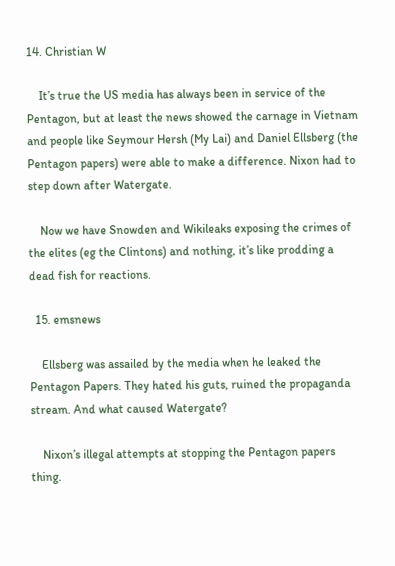14. Christian W

    It’s true the US media has always been in service of the Pentagon, but at least the news showed the carnage in Vietnam and people like Seymour Hersh (My Lai) and Daniel Ellsberg (the Pentagon papers) were able to make a difference. Nixon had to step down after Watergate.

    Now we have Snowden and Wikileaks exposing the crimes of the elites (eg the Clintons) and nothing, it’s like prodding a dead fish for reactions.

  15. emsnews

    Ellsberg was assailed by the media when he leaked the Pentagon Papers. They hated his guts, ruined the propaganda stream. And what caused Watergate?

    Nixon’s illegal attempts at stopping the Pentagon papers thing.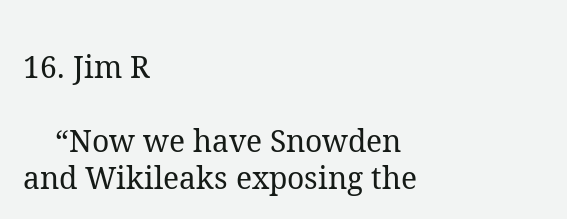16. Jim R

    “Now we have Snowden and Wikileaks exposing the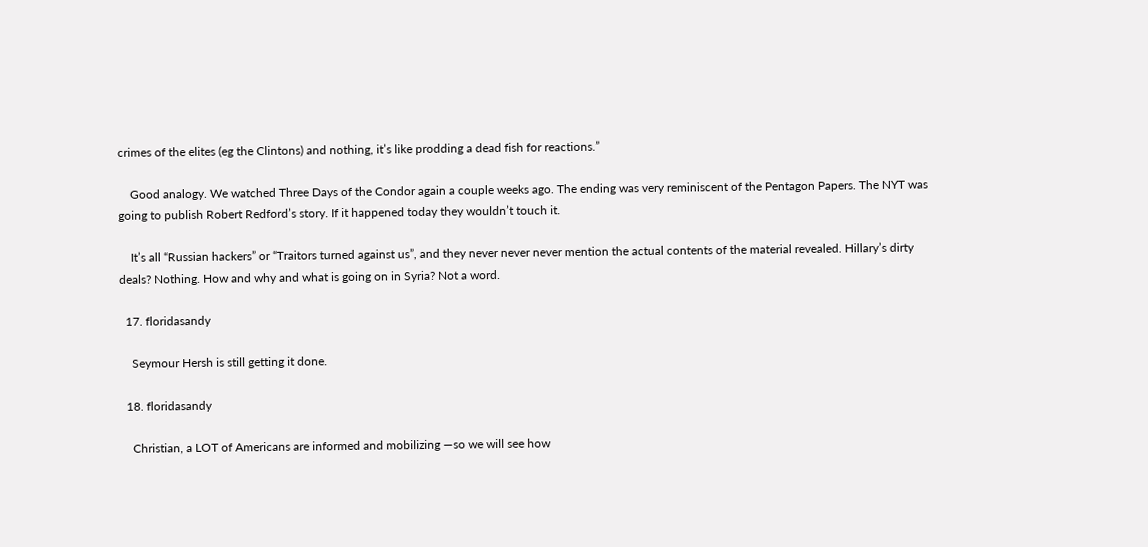crimes of the elites (eg the Clintons) and nothing, it’s like prodding a dead fish for reactions.”

    Good analogy. We watched Three Days of the Condor again a couple weeks ago. The ending was very reminiscent of the Pentagon Papers. The NYT was going to publish Robert Redford’s story. If it happened today they wouldn’t touch it.

    It’s all “Russian hackers” or “Traitors turned against us”, and they never never never mention the actual contents of the material revealed. Hillary’s dirty deals? Nothing. How and why and what is going on in Syria? Not a word.

  17. floridasandy

    Seymour Hersh is still getting it done.

  18. floridasandy

    Christian, a LOT of Americans are informed and mobilizing —so we will see how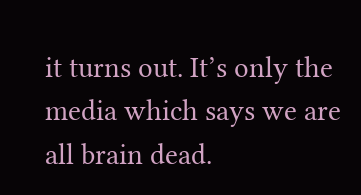it turns out. It’s only the media which says we are all brain dead.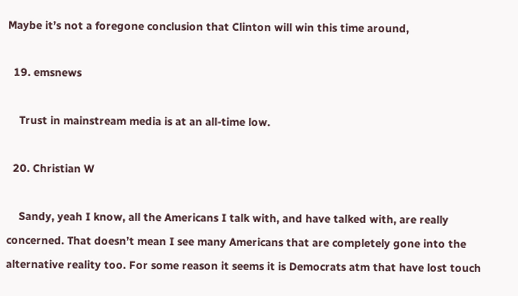Maybe it’s not a foregone conclusion that Clinton will win this time around,

  19. emsnews

    Trust in mainstream media is at an all-time low.

  20. Christian W

    Sandy, yeah I know, all the Americans I talk with, and have talked with, are really concerned. That doesn’t mean I see many Americans that are completely gone into the alternative reality too. For some reason it seems it is Democrats atm that have lost touch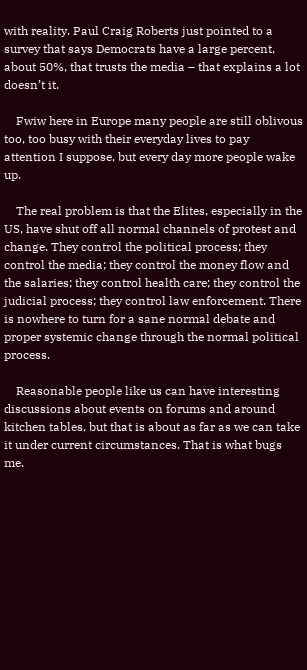with reality. Paul Craig Roberts just pointed to a survey that says Democrats have a large percent, about 50%, that trusts the media – that explains a lot doesn’t it.

    Fwiw here in Europe many people are still oblivous too, too busy with their everyday lives to pay attention I suppose, but every day more people wake up.

    The real problem is that the Elites, especially in the US, have shut off all normal channels of protest and change. They control the political process; they control the media; they control the money flow and the salaries; they control health care; they control the judicial process; they control law enforcement. There is nowhere to turn for a sane normal debate and proper systemic change through the normal political process.

    Reasonable people like us can have interesting discussions about events on forums and around kitchen tables, but that is about as far as we can take it under current circumstances. That is what bugs me.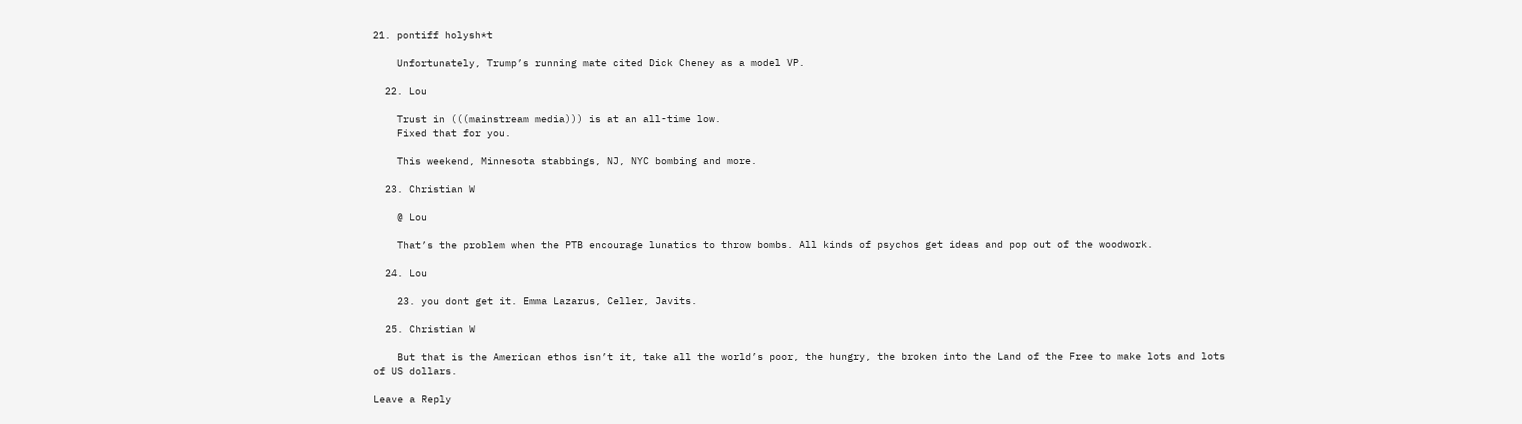21. pontiff holysh*t

    Unfortunately, Trump’s running mate cited Dick Cheney as a model VP.

  22. Lou

    Trust in (((mainstream media))) is at an all-time low.
    Fixed that for you.

    This weekend, Minnesota stabbings, NJ, NYC bombing and more.

  23. Christian W

    @ Lou

    That’s the problem when the PTB encourage lunatics to throw bombs. All kinds of psychos get ideas and pop out of the woodwork.

  24. Lou

    23. you dont get it. Emma Lazarus, Celler, Javits.

  25. Christian W

    But that is the American ethos isn’t it, take all the world’s poor, the hungry, the broken into the Land of the Free to make lots and lots of US dollars.

Leave a Reply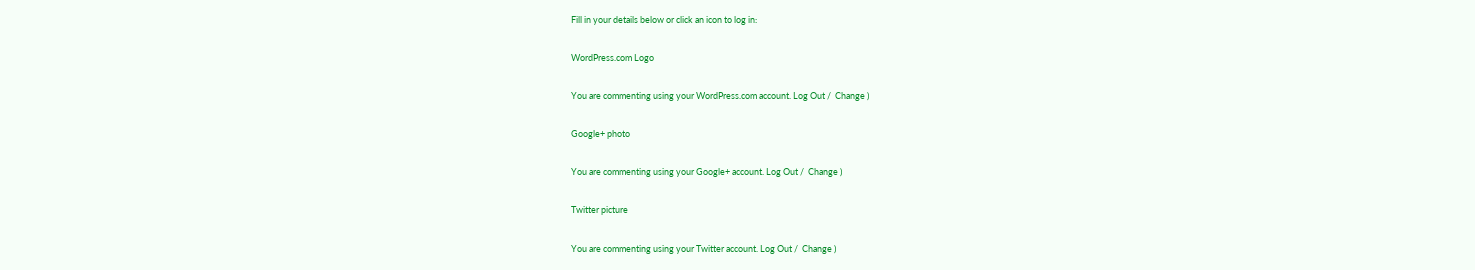Fill in your details below or click an icon to log in:

WordPress.com Logo

You are commenting using your WordPress.com account. Log Out /  Change )

Google+ photo

You are commenting using your Google+ account. Log Out /  Change )

Twitter picture

You are commenting using your Twitter account. Log Out /  Change )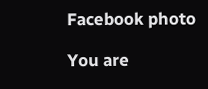Facebook photo

You are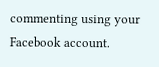commenting using your Facebook account.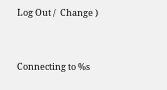Log Out /  Change )


Connecting to %s